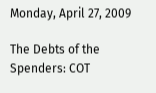Monday, April 27, 2009

The Debts of the Spenders: COT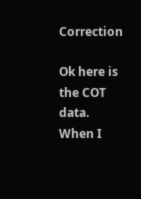Correction

Ok here is the COT data. When I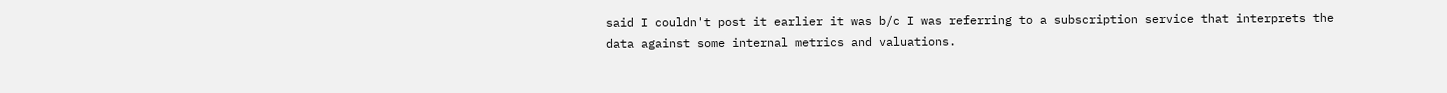said I couldn't post it earlier it was b/c I was referring to a subscription service that interprets the data against some internal metrics and valuations.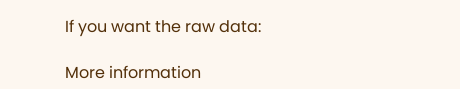If you want the raw data:

More information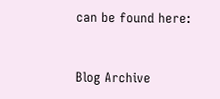can be found here:


Blog Archive